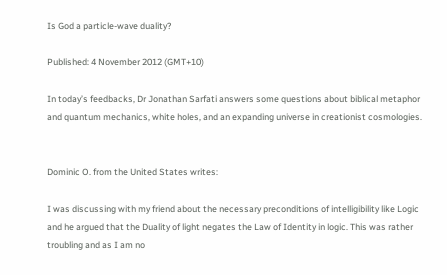Is God a particle-wave duality?

Published: 4 November 2012 (GMT+10)

In today’s feedbacks, Dr Jonathan Sarfati answers some questions about biblical metaphor and quantum mechanics, white holes, and an expanding universe in creationist cosmologies.


Dominic O. from the United States writes:

I was discussing with my friend about the necessary preconditions of intelligibility like Logic and he argued that the Duality of light negates the Law of Identity in logic. This was rather troubling and as I am no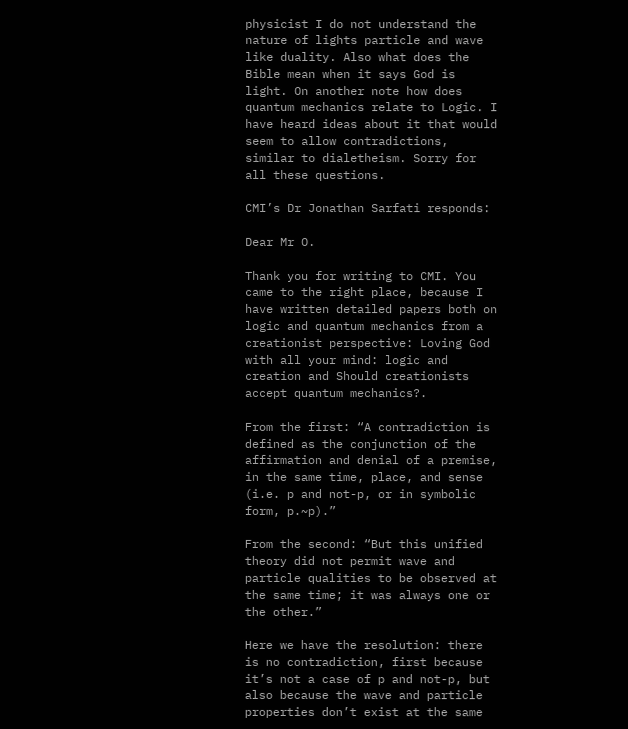physicist I do not understand the nature of lights particle and wave like duality. Also what does the Bible mean when it says God is light. On another note how does quantum mechanics relate to Logic. I have heard ideas about it that would seem to allow contradictions, similar to dialetheism. Sorry for all these questions.

CMI’s Dr Jonathan Sarfati responds:

Dear Mr O.

Thank you for writing to CMI. You came to the right place, because I have written detailed papers both on logic and quantum mechanics from a creationist perspective: Loving God with all your mind: logic and creation and Should creationists accept quantum mechanics?.

From the first: “A contradiction is defined as the conjunction of the affirmation and denial of a premise, in the same time, place, and sense (i.e. p and not-p, or in symbolic form, p.~p).”

From the second: “But this unified theory did not permit wave and particle qualities to be observed at the same time; it was always one or the other.”

Here we have the resolution: there is no contradiction, first because it’s not a case of p and not-p, but also because the wave and particle properties don’t exist at the same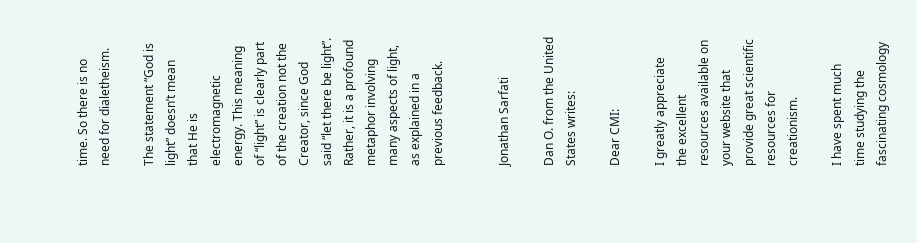time. So there is no need for dialetheism.

The statement “God is light” doesn’t mean that He is electromagnetic energy. This meaning of “light” is clearly part of the creation not the Creator, since God said “let there be light”. Rather, it is a profound metaphor involving many aspects of light, as explained in a previous feedback.


Jonathan Sarfati

Dan O. from the United States writes:

Dear CMI:

I greatly appreciate the excellent resources available on your website that provide great scientific resources for creationism.

I have spent much time studying the fascinating cosmology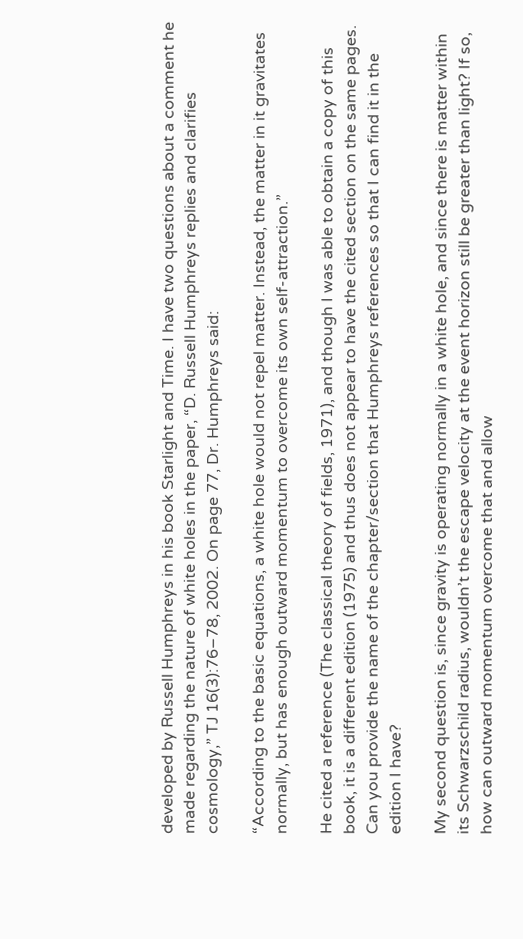developed by Russell Humphreys in his book Starlight and Time. I have two questions about a comment he made regarding the nature of white holes in the paper, “D. Russell Humphreys replies and clarifies cosmology,” TJ 16(3):76–78, 2002. On page 77, Dr. Humphreys said:

“According to the basic equations, a white hole would not repel matter. Instead, the matter in it gravitates normally, but has enough outward momentum to overcome its own self-attraction.”

He cited a reference (The classical theory of fields, 1971), and though I was able to obtain a copy of this book, it is a different edition (1975) and thus does not appear to have the cited section on the same pages. Can you provide the name of the chapter/section that Humphreys references so that I can find it in the edition I have?

My second question is, since gravity is operating normally in a white hole, and since there is matter within its Schwarzschild radius, wouldn’t the escape velocity at the event horizon still be greater than light? If so, how can outward momentum overcome that and allow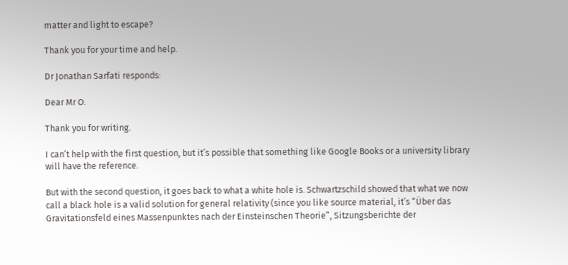matter and light to escape?

Thank you for your time and help.

Dr Jonathan Sarfati responds:

Dear Mr O.

Thank you for writing.

I can’t help with the first question, but it’s possible that something like Google Books or a university library will have the reference.

But with the second question, it goes back to what a white hole is. Schwartzschild showed that what we now call a black hole is a valid solution for general relativity (since you like source material, it’s “Über das Gravitationsfeld eines Massenpunktes nach der Einsteinschen Theorie”, Sitzungsberichte der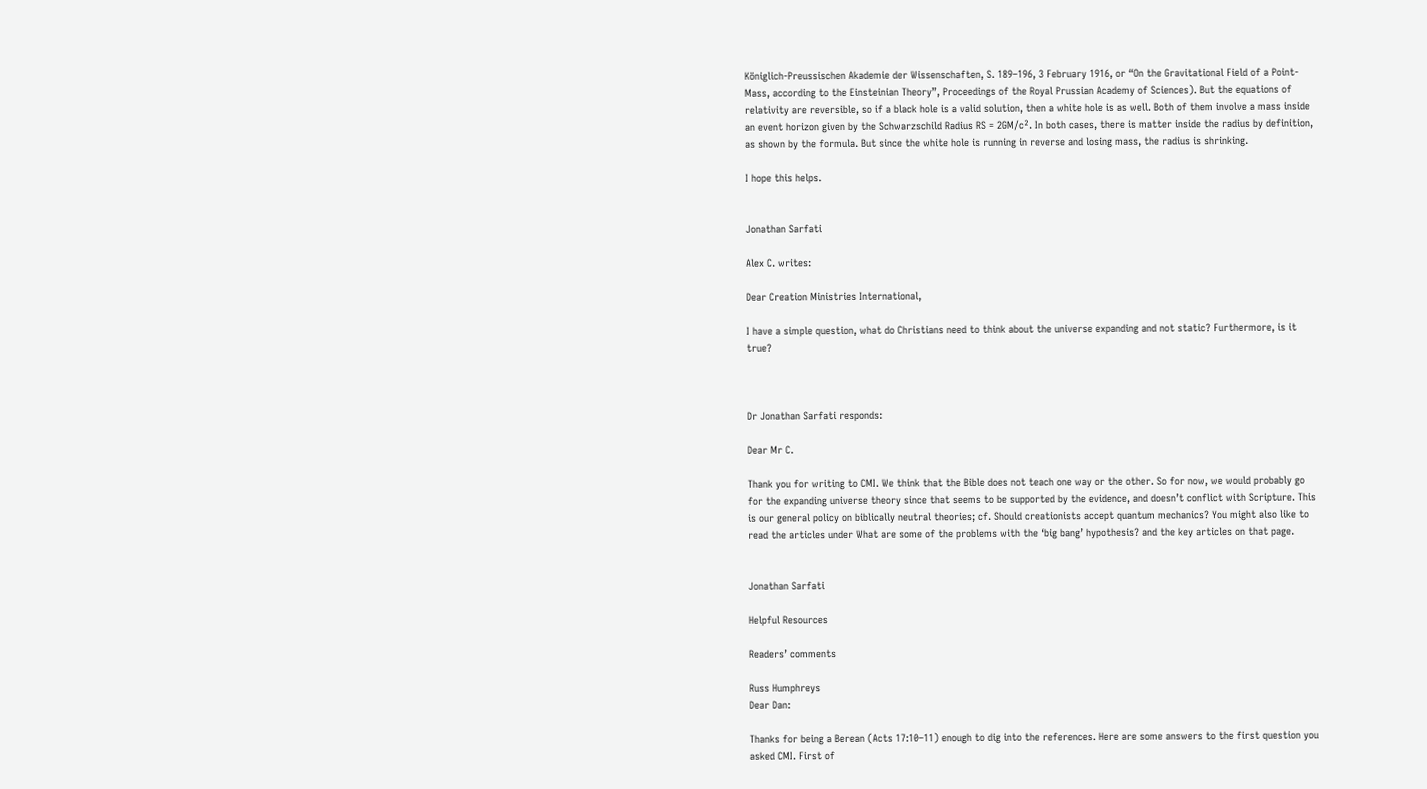Königlich-Preussischen Akademie der Wissenschaften, S. 189–196, 3 February 1916, or “On the Gravitational Field of a Point-Mass, according to the Einsteinian Theory”, Proceedings of the Royal Prussian Academy of Sciences). But the equations of relativity are reversible, so if a black hole is a valid solution, then a white hole is as well. Both of them involve a mass inside an event horizon given by the Schwarzschild Radius RS = 2GM/c². In both cases, there is matter inside the radius by definition, as shown by the formula. But since the white hole is running in reverse and losing mass, the radius is shrinking.

I hope this helps.


Jonathan Sarfati

Alex C. writes:

Dear Creation Ministries International,

I have a simple question, what do Christians need to think about the universe expanding and not static? Furthermore, is it true?



Dr Jonathan Sarfati responds:

Dear Mr C.

Thank you for writing to CMI. We think that the Bible does not teach one way or the other. So for now, we would probably go for the expanding universe theory since that seems to be supported by the evidence, and doesn’t conflict with Scripture. This is our general policy on biblically neutral theories; cf. Should creationists accept quantum mechanics? You might also like to read the articles under What are some of the problems with the ‘big bang’ hypothesis? and the key articles on that page.


Jonathan Sarfati

Helpful Resources

Readers’ comments

Russ Humphreys
Dear Dan:

Thanks for being a Berean (Acts 17:10–11) enough to dig into the references. Here are some answers to the first question you asked CMI. First of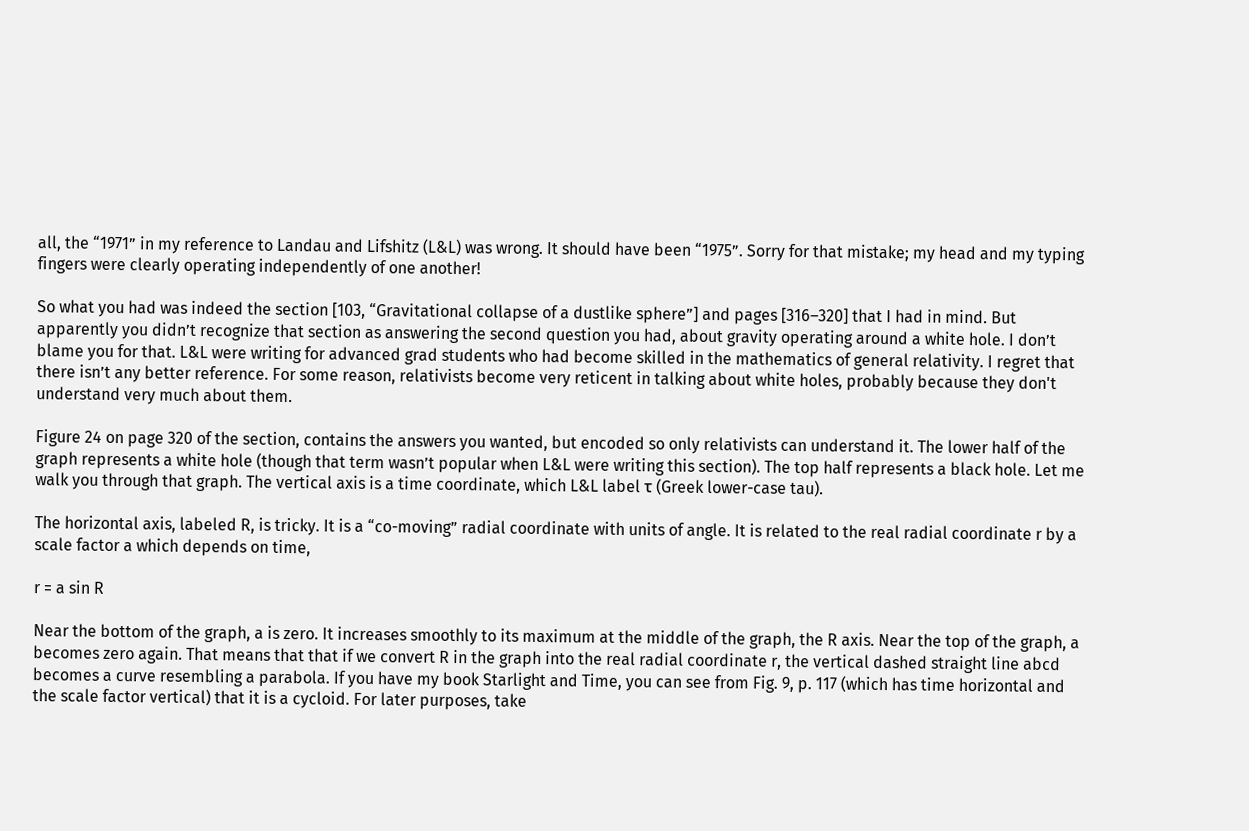all, the “1971” in my reference to Landau and Lifshitz (L&L) was wrong. It should have been “1975”. Sorry for that mistake; my head and my typing fingers were clearly operating independently of one another!

So what you had was indeed the section [103, “Gravitational collapse of a dustlike sphere”] and pages [316–320] that I had in mind. But apparently you didn’t recognize that section as answering the second question you had, about gravity operating around a white hole. I don’t blame you for that. L&L were writing for advanced grad students who had become skilled in the mathematics of general relativity. I regret that there isn’t any better reference. For some reason, relativists become very reticent in talking about white holes, probably because they don't understand very much about them.

Figure 24 on page 320 of the section, contains the answers you wanted, but encoded so only relativists can understand it. The lower half of the graph represents a white hole (though that term wasn’t popular when L&L were writing this section). The top half represents a black hole. Let me walk you through that graph. The vertical axis is a time coordinate, which L&L label τ (Greek lower-case tau).

The horizontal axis, labeled R, is tricky. It is a “co-moving” radial coordinate with units of angle. It is related to the real radial coordinate r by a scale factor a which depends on time,

r = a sin R

Near the bottom of the graph, a is zero. It increases smoothly to its maximum at the middle of the graph, the R axis. Near the top of the graph, a becomes zero again. That means that that if we convert R in the graph into the real radial coordinate r, the vertical dashed straight line abcd becomes a curve resembling a parabola. If you have my book Starlight and Time, you can see from Fig. 9, p. 117 (which has time horizontal and the scale factor vertical) that it is a cycloid. For later purposes, take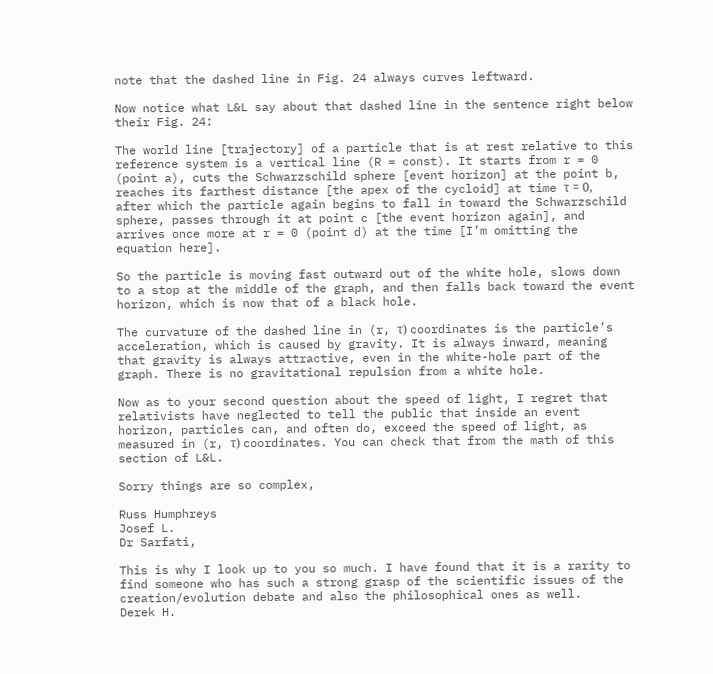note that the dashed line in Fig. 24 always curves leftward.

Now notice what L&L say about that dashed line in the sentence right below their Fig. 24:

The world line [trajectory] of a particle that is at rest relative to this reference system is a vertical line (R = const). It starts from r = 0 (point a), cuts the Schwarzschild sphere [event horizon] at the point b, reaches its farthest distance [the apex of the cycloid] at time τ = 0, after which the particle again begins to fall in toward the Schwarzschild sphere, passes through it at point c [the event horizon again], and arrives once more at r = 0 (point d) at the time [I’m omitting the equation here].

So the particle is moving fast outward out of the white hole, slows down to a stop at the middle of the graph, and then falls back toward the event horizon, which is now that of a black hole.

The curvature of the dashed line in (r, τ) coordinates is the particle’s acceleration, which is caused by gravity. It is always inward, meaning that gravity is always attractive, even in the white-hole part of the graph. There is no gravitational repulsion from a white hole.

Now as to your second question about the speed of light, I regret that relativists have neglected to tell the public that inside an event horizon, particles can, and often do, exceed the speed of light, as measured in (r, τ) coordinates. You can check that from the math of this section of L&L.

Sorry things are so complex,

Russ Humphreys
Josef L.
Dr Sarfati,

This is why I look up to you so much. I have found that it is a rarity to find someone who has such a strong grasp of the scientific issues of the creation/evolution debate and also the philosophical ones as well.
Derek H.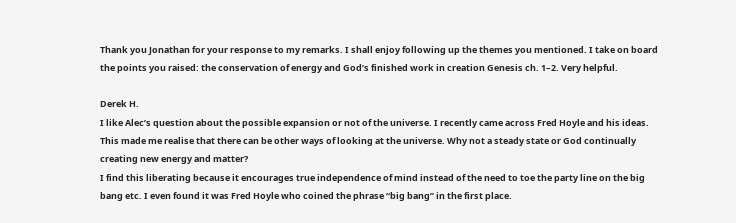Thank you Jonathan for your response to my remarks. I shall enjoy following up the themes you mentioned. I take on board the points you raised: the conservation of energy and God’s finished work in creation Genesis ch. 1–2. Very helpful.

Derek H.
I like Alec’s question about the possible expansion or not of the universe. I recently came across Fred Hoyle and his ideas. This made me realise that there can be other ways of looking at the universe. Why not a steady state or God continually creating new energy and matter?
I find this liberating because it encourages true independence of mind instead of the need to toe the party line on the big bang etc. I even found it was Fred Hoyle who coined the phrase “big bang” in the first place.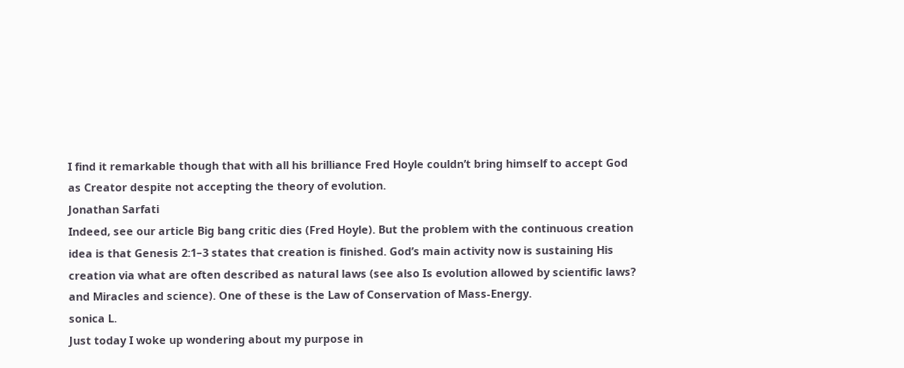I find it remarkable though that with all his brilliance Fred Hoyle couldn’t bring himself to accept God as Creator despite not accepting the theory of evolution.
Jonathan Sarfati
Indeed, see our article Big bang critic dies (Fred Hoyle). But the problem with the continuous creation idea is that Genesis 2:1–3 states that creation is finished. God’s main activity now is sustaining His creation via what are often described as natural laws (see also Is evolution allowed by scientific laws? and Miracles and science). One of these is the Law of Conservation of Mass-Energy.
sonica L.
Just today I woke up wondering about my purpose in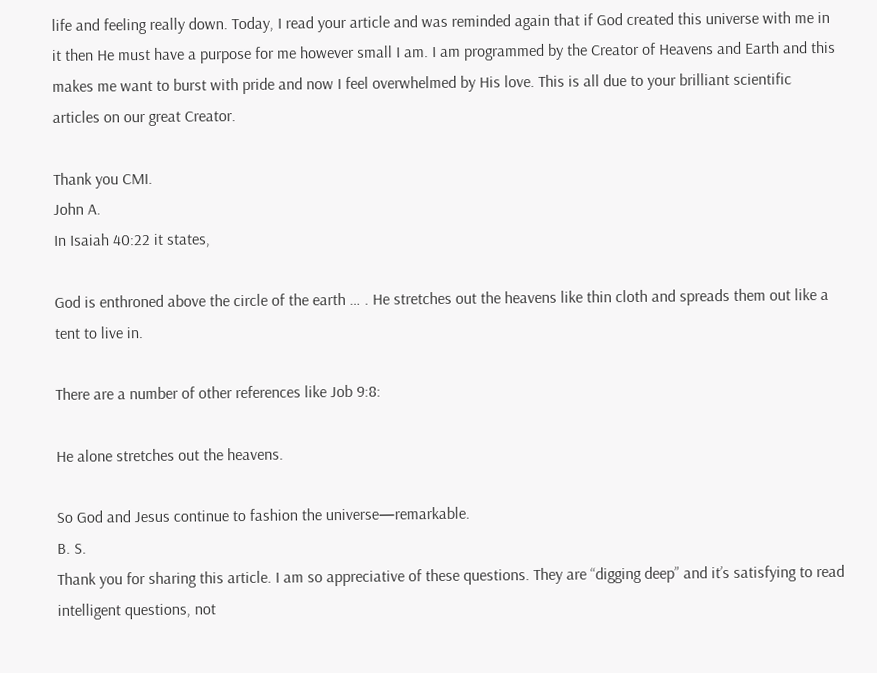life and feeling really down. Today, I read your article and was reminded again that if God created this universe with me in it then He must have a purpose for me however small I am. I am programmed by the Creator of Heavens and Earth and this makes me want to burst with pride and now I feel overwhelmed by His love. This is all due to your brilliant scientific articles on our great Creator.

Thank you CMI.
John A.
In Isaiah 40:22 it states,

God is enthroned above the circle of the earth … . He stretches out the heavens like thin cloth and spreads them out like a tent to live in.

There are a number of other references like Job 9:8:

He alone stretches out the heavens.

So God and Jesus continue to fashion the universe—remarkable.
B. S.
Thank you for sharing this article. I am so appreciative of these questions. They are “digging deep” and it’s satisfying to read intelligent questions, not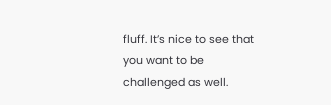fluff. It’s nice to see that you want to be challenged as well.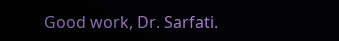Good work, Dr. Sarfati.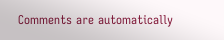Comments are automatically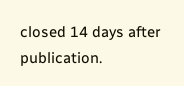closed 14 days after publication.